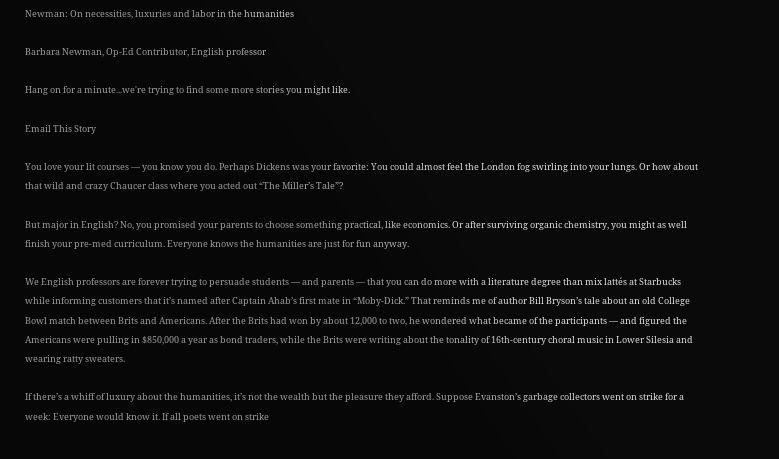Newman: On necessities, luxuries and labor in the humanities

Barbara Newman, Op-Ed Contributor, English professor

Hang on for a minute...we're trying to find some more stories you might like.

Email This Story

You love your lit courses — you know you do. Perhaps Dickens was your favorite: You could almost feel the London fog swirling into your lungs. Or how about that wild and crazy Chaucer class where you acted out “The Miller’s Tale”?

But major in English? No, you promised your parents to choose something practical, like economics. Or after surviving organic chemistry, you might as well finish your pre-med curriculum. Everyone knows the humanities are just for fun anyway.

We English professors are forever trying to persuade students — and parents — that you can do more with a literature degree than mix lattés at Starbucks while informing customers that it’s named after Captain Ahab’s first mate in “Moby-Dick.” That reminds me of author Bill Bryson’s tale about an old College Bowl match between Brits and Americans. After the Brits had won by about 12,000 to two, he wondered what became of the participants — and figured the Americans were pulling in $850,000 a year as bond traders, while the Brits were writing about the tonality of 16th-century choral music in Lower Silesia and wearing ratty sweaters.

If there’s a whiff of luxury about the humanities, it’s not the wealth but the pleasure they afford. Suppose Evanston’s garbage collectors went on strike for a week: Everyone would know it. If all poets went on strike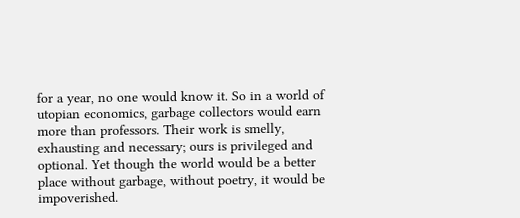for a year, no one would know it. So in a world of utopian economics, garbage collectors would earn more than professors. Their work is smelly, exhausting and necessary; ours is privileged and optional. Yet though the world would be a better place without garbage, without poetry, it would be impoverished.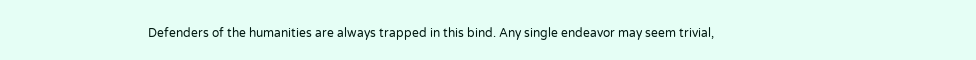Defenders of the humanities are always trapped in this bind. Any single endeavor may seem trivial,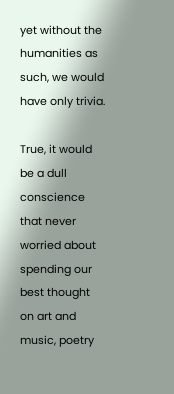yet without the humanities as such, we would have only trivia.

True, it would be a dull conscience that never worried about spending our best thought on art and music, poetry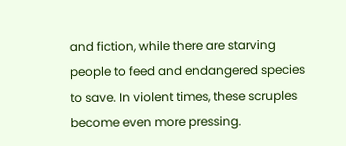and fiction, while there are starving people to feed and endangered species to save. In violent times, these scruples become even more pressing.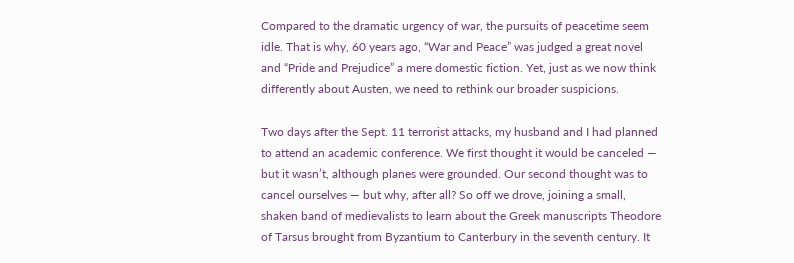Compared to the dramatic urgency of war, the pursuits of peacetime seem idle. That is why, 60 years ago, “War and Peace” was judged a great novel and “Pride and Prejudice” a mere domestic fiction. Yet, just as we now think differently about Austen, we need to rethink our broader suspicions.

Two days after the Sept. 11 terrorist attacks, my husband and I had planned to attend an academic conference. We first thought it would be canceled — but it wasn’t, although planes were grounded. Our second thought was to cancel ourselves — but why, after all? So off we drove, joining a small, shaken band of medievalists to learn about the Greek manuscripts Theodore of Tarsus brought from Byzantium to Canterbury in the seventh century. It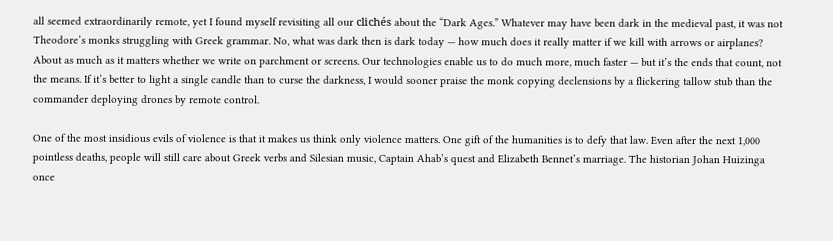all seemed extraordinarily remote, yet I found myself revisiting all our clichés about the “Dark Ages.” Whatever may have been dark in the medieval past, it was not Theodore’s monks struggling with Greek grammar. No, what was dark then is dark today — how much does it really matter if we kill with arrows or airplanes? About as much as it matters whether we write on parchment or screens. Our technologies enable us to do much more, much faster — but it’s the ends that count, not the means. If it’s better to light a single candle than to curse the darkness, I would sooner praise the monk copying declensions by a flickering tallow stub than the commander deploying drones by remote control.

One of the most insidious evils of violence is that it makes us think only violence matters. One gift of the humanities is to defy that law. Even after the next 1,000 pointless deaths, people will still care about Greek verbs and Silesian music, Captain Ahab’s quest and Elizabeth Bennet’s marriage. The historian Johan Huizinga once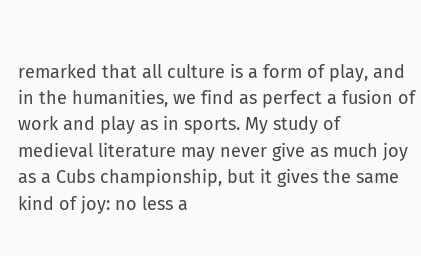remarked that all culture is a form of play, and in the humanities, we find as perfect a fusion of work and play as in sports. My study of medieval literature may never give as much joy as a Cubs championship, but it gives the same kind of joy: no less a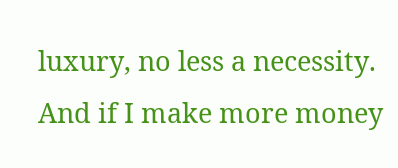luxury, no less a necessity. And if I make more money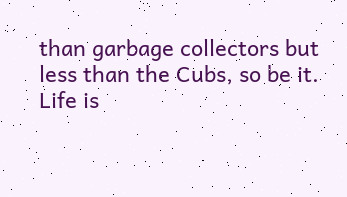than garbage collectors but less than the Cubs, so be it. Life is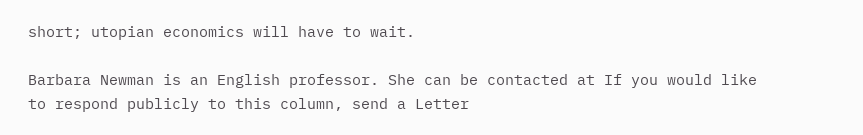short; utopian economics will have to wait.

Barbara Newman is an English professor. She can be contacted at If you would like to respond publicly to this column, send a Letter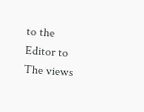to the Editor to The views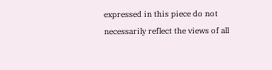expressed in this piece do not necessarily reflect the views of all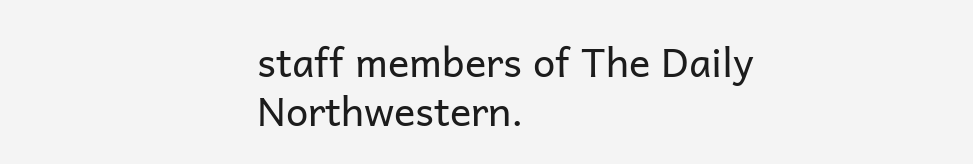staff members of The Daily Northwestern.